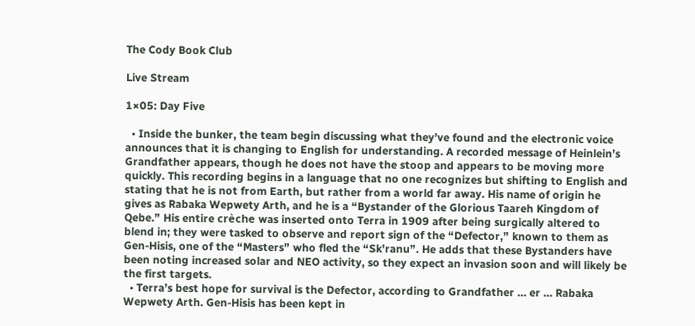The Cody Book Club

Live Stream

1×05: Day Five

  • Inside the bunker, the team begin discussing what they’ve found and the electronic voice announces that it is changing to English for understanding. A recorded message of Heinlein’s Grandfather appears, though he does not have the stoop and appears to be moving more quickly. This recording begins in a language that no one recognizes but shifting to English and stating that he is not from Earth, but rather from a world far away. His name of origin he gives as Rabaka Wepwety Arth, and he is a “Bystander of the Glorious Taareh Kingdom of Qebe.” His entire crèche was inserted onto Terra in 1909 after being surgically altered to blend in; they were tasked to observe and report sign of the “Defector,” known to them as Gen-Hisis, one of the “Masters” who fled the “Sk’ranu”. He adds that these Bystanders have been noting increased solar and NEO activity, so they expect an invasion soon and will likely be the first targets.
  • Terra’s best hope for survival is the Defector, according to Grandfather … er … Rabaka Wepwety Arth. Gen-Hisis has been kept in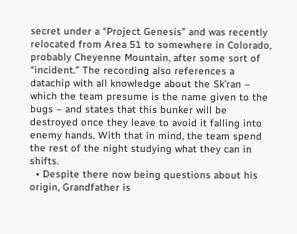secret under a “Project Genesis” and was recently relocated from Area 51 to somewhere in Colorado, probably Cheyenne Mountain, after some sort of “incident.” The recording also references a datachip with all knowledge about the Sk’ran – which the team presume is the name given to the bugs – and states that this bunker will be destroyed once they leave to avoid it falling into enemy hands. With that in mind, the team spend the rest of the night studying what they can in shifts.
  • Despite there now being questions about his origin, Grandfather is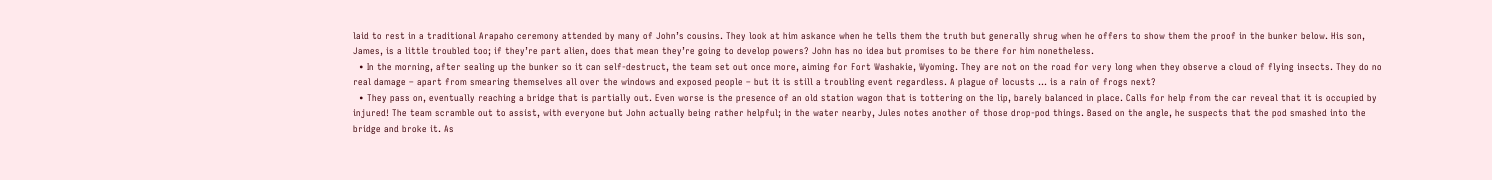laid to rest in a traditional Arapaho ceremony attended by many of John’s cousins. They look at him askance when he tells them the truth but generally shrug when he offers to show them the proof in the bunker below. His son, James, is a little troubled too; if they’re part alien, does that mean they’re going to develop powers? John has no idea but promises to be there for him nonetheless.
  • In the morning, after sealing up the bunker so it can self-destruct, the team set out once more, aiming for Fort Washakie, Wyoming. They are not on the road for very long when they observe a cloud of flying insects. They do no real damage – apart from smearing themselves all over the windows and exposed people – but it is still a troubling event regardless. A plague of locusts … is a rain of frogs next?
  • They pass on, eventually reaching a bridge that is partially out. Even worse is the presence of an old station wagon that is tottering on the lip, barely balanced in place. Calls for help from the car reveal that it is occupied by injured! The team scramble out to assist, with everyone but John actually being rather helpful; in the water nearby, Jules notes another of those drop-pod things. Based on the angle, he suspects that the pod smashed into the bridge and broke it. As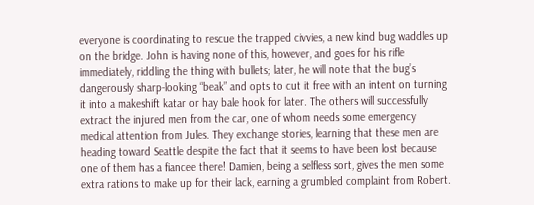everyone is coordinating to rescue the trapped civvies, a new kind bug waddles up on the bridge. John is having none of this, however, and goes for his rifle immediately, riddling the thing with bullets; later, he will note that the bug’s dangerously sharp-looking “beak” and opts to cut it free with an intent on turning it into a makeshift katar or hay bale hook for later. The others will successfully extract the injured men from the car, one of whom needs some emergency medical attention from Jules. They exchange stories, learning that these men are heading toward Seattle despite the fact that it seems to have been lost because one of them has a fiancee there! Damien, being a selfless sort, gives the men some extra rations to make up for their lack, earning a grumbled complaint from Robert.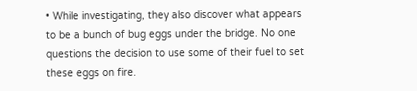• While investigating, they also discover what appears to be a bunch of bug eggs under the bridge. No one questions the decision to use some of their fuel to set these eggs on fire.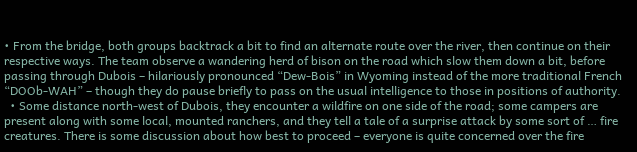• From the bridge, both groups backtrack a bit to find an alternate route over the river, then continue on their respective ways. The team observe a wandering herd of bison on the road which slow them down a bit, before passing through Dubois – hilariously pronounced “Dew-Bois” in Wyoming instead of the more traditional French “DOOb-WAH” – though they do pause briefly to pass on the usual intelligence to those in positions of authority.
  • Some distance north-west of Dubois, they encounter a wildfire on one side of the road; some campers are present along with some local, mounted ranchers, and they tell a tale of a surprise attack by some sort of … fire creatures. There is some discussion about how best to proceed – everyone is quite concerned over the fire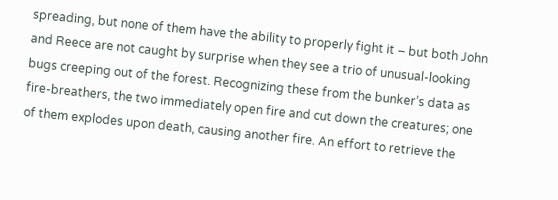spreading, but none of them have the ability to properly fight it – but both John and Reece are not caught by surprise when they see a trio of unusual-looking bugs creeping out of the forest. Recognizing these from the bunker’s data as fire-breathers, the two immediately open fire and cut down the creatures; one of them explodes upon death, causing another fire. An effort to retrieve the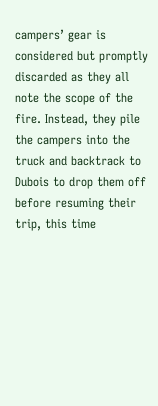campers’ gear is considered but promptly discarded as they all note the scope of the fire. Instead, they pile the campers into the truck and backtrack to Dubois to drop them off before resuming their trip, this time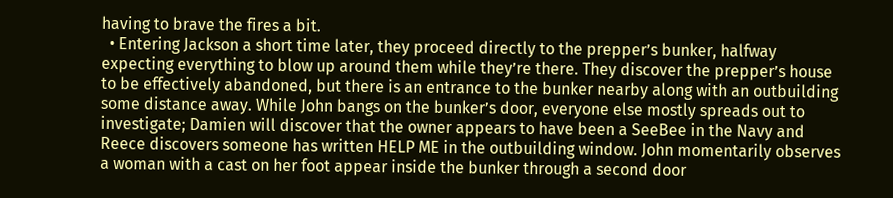having to brave the fires a bit.
  • Entering Jackson a short time later, they proceed directly to the prepper’s bunker, halfway expecting everything to blow up around them while they’re there. They discover the prepper’s house to be effectively abandoned, but there is an entrance to the bunker nearby along with an outbuilding some distance away. While John bangs on the bunker’s door, everyone else mostly spreads out to investigate; Damien will discover that the owner appears to have been a SeeBee in the Navy and Reece discovers someone has written HELP ME in the outbuilding window. John momentarily observes a woman with a cast on her foot appear inside the bunker through a second door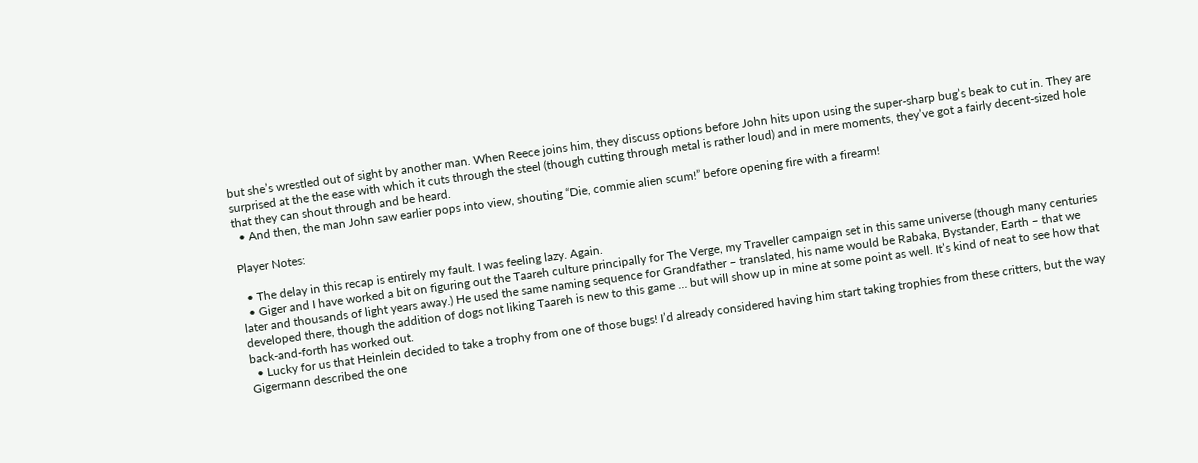but she’s wrestled out of sight by another man. When Reece joins him, they discuss options before John hits upon using the super-sharp bug’s beak to cut in. They are surprised at the the ease with which it cuts through the steel (though cutting through metal is rather loud) and in mere moments, they’ve got a fairly decent-sized hole that they can shout through and be heard.
  • And then, the man John saw earlier pops into view, shouting “Die, commie alien scum!” before opening fire with a firearm!

Player Notes:

  • The delay in this recap is entirely my fault. I was feeling lazy. Again.
  • Giger and I have worked a bit on figuring out the Taareh culture principally for The Verge, my Traveller campaign set in this same universe (though many centuries later and thousands of light years away.) He used the same naming sequence for Grandfather – translated, his name would be Rabaka, Bystander, Earth – that we developed there, though the addition of dogs not liking Taareh is new to this game … but will show up in mine at some point as well. It’s kind of neat to see how that back-and-forth has worked out.
  • Lucky for us that Heinlein decided to take a trophy from one of those bugs! I’d already considered having him start taking trophies from these critters, but the way Gigermann described the one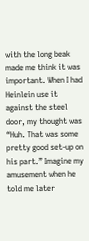with the long beak made me think it was important. When I had Heinlein use it against the steel door, my thought was “Huh. That was some pretty good set-up on his part.” Imagine my amusement when he told me later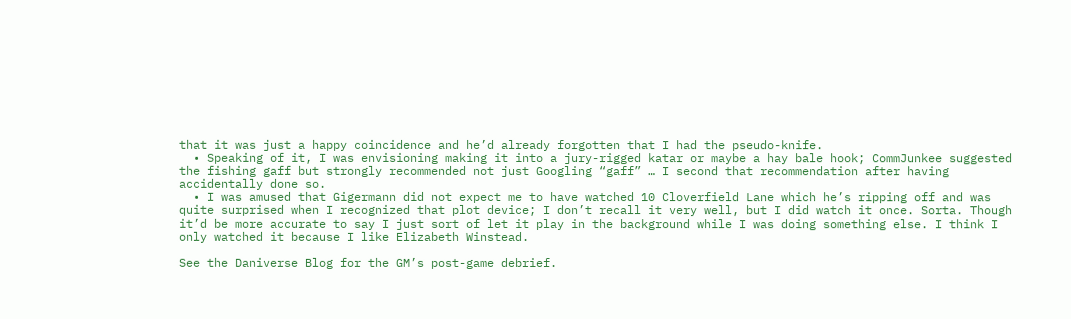that it was just a happy coincidence and he’d already forgotten that I had the pseudo-knife.
  • Speaking of it, I was envisioning making it into a jury-rigged katar or maybe a hay bale hook; CommJunkee suggested the fishing gaff but strongly recommended not just Googling “gaff” … I second that recommendation after having accidentally done so.
  • I was amused that Gigermann did not expect me to have watched 10 Cloverfield Lane which he’s ripping off and was quite surprised when I recognized that plot device; I don’t recall it very well, but I did watch it once. Sorta. Though it’d be more accurate to say I just sort of let it play in the background while I was doing something else. I think I only watched it because I like Elizabeth Winstead.

See the Daniverse Blog for the GM’s post-game debrief.